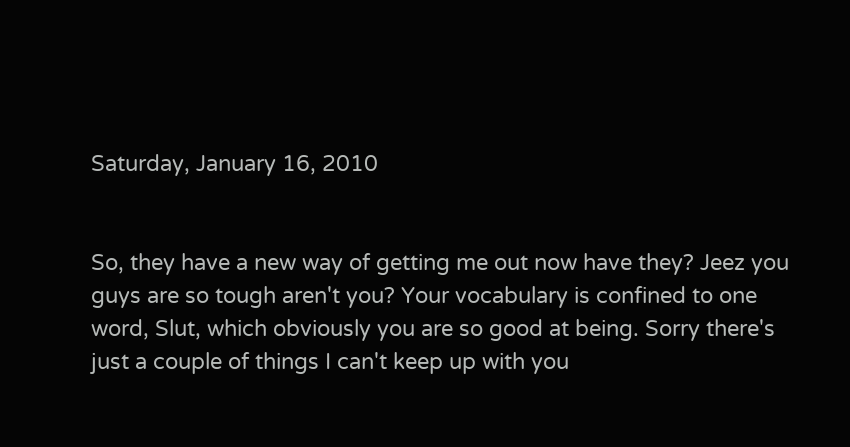Saturday, January 16, 2010


So, they have a new way of getting me out now have they? Jeez you guys are so tough aren't you? Your vocabulary is confined to one word, Slut, which obviously you are so good at being. Sorry there's just a couple of things I can't keep up with you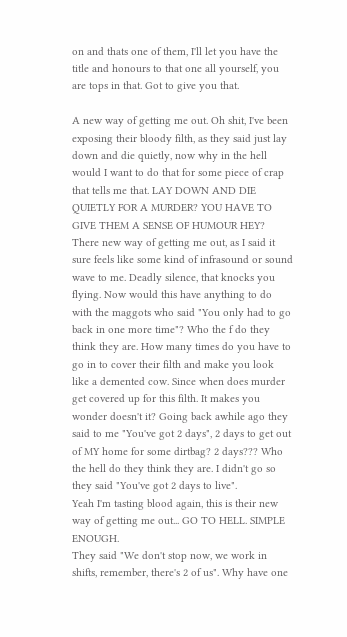on and thats one of them, I'll let you have the title and honours to that one all yourself, you are tops in that. Got to give you that.

A new way of getting me out. Oh shit, I've been exposing their bloody filth, as they said just lay down and die quietly, now why in the hell would I want to do that for some piece of crap that tells me that. LAY DOWN AND DIE QUIETLY FOR A MURDER? YOU HAVE TO GIVE THEM A SENSE OF HUMOUR HEY?
There new way of getting me out, as I said it sure feels like some kind of infrasound or sound wave to me. Deadly silence, that knocks you flying. Now would this have anything to do with the maggots who said "You only had to go back in one more time"? Who the f do they think they are. How many times do you have to go in to cover their filth and make you look like a demented cow. Since when does murder get covered up for this filth. It makes you wonder doesn't it? Going back awhile ago they said to me "You've got 2 days", 2 days to get out of MY home for some dirtbag? 2 days??? Who the hell do they think they are. I didn't go so they said "You've got 2 days to live".
Yeah I'm tasting blood again, this is their new way of getting me out... GO TO HELL. SIMPLE ENOUGH.
They said "We don't stop now, we work in shifts, remember, there's 2 of us". Why have one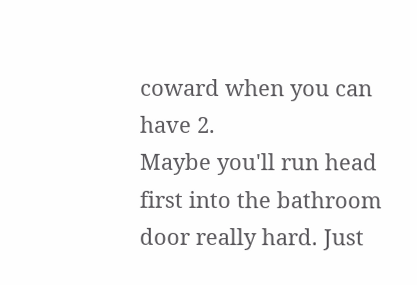coward when you can have 2.
Maybe you'll run head first into the bathroom door really hard. Just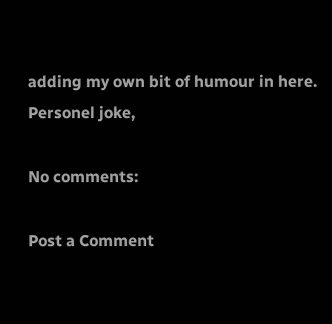adding my own bit of humour in here. Personel joke,

No comments:

Post a Comment